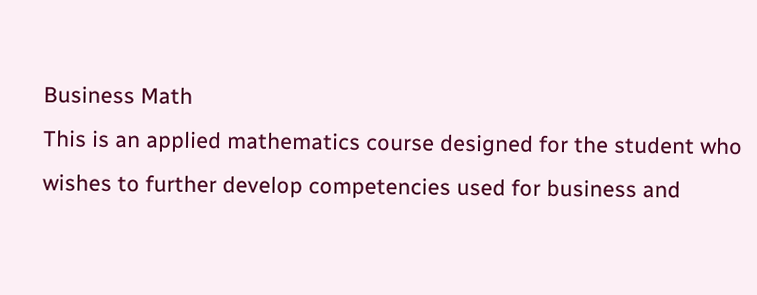Business Math
This is an applied mathematics course designed for the student who wishes to further develop competencies used for business and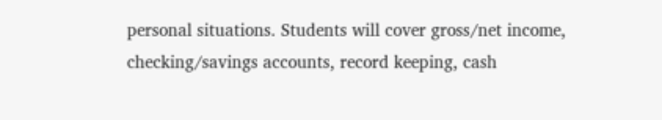personal situations. Students will cover gross/net income, checking/savings accounts, record keeping, cash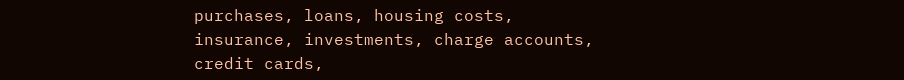purchases, loans, housing costs, insurance, investments, charge accounts, credit cards,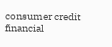consumer credit financial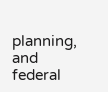planning, and federal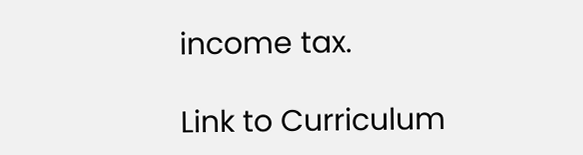income tax.

Link to Curriculum